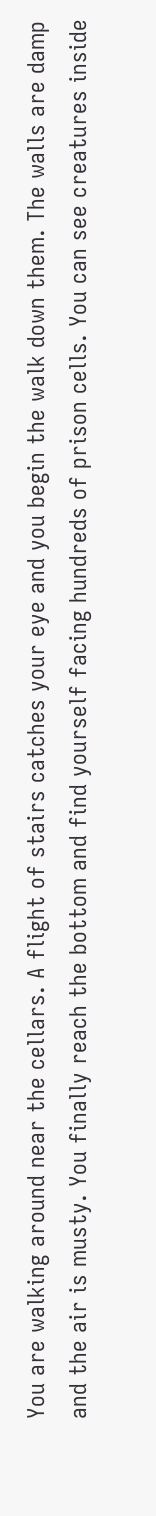You are walking around near the cellars. A flight of stairs catches your eye and you begin the walk down them. The walls are damp and the air is musty. You finally reach the bottom and find yourself facing hundreds of prison cells. You can see creatures inside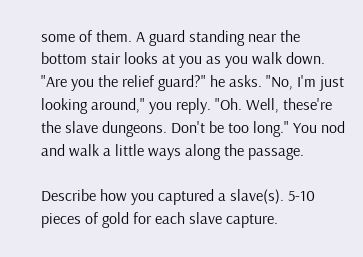some of them. A guard standing near the bottom stair looks at you as you walk down. "Are you the relief guard?" he asks. "No, I'm just looking around," you reply. "Oh. Well, these're the slave dungeons. Don't be too long." You nod and walk a little ways along the passage.

Describe how you captured a slave(s). 5-10 pieces of gold for each slave capture.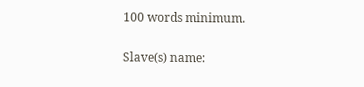100 words minimum.

Slave(s) name: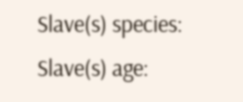Slave(s) species:
Slave(s) age: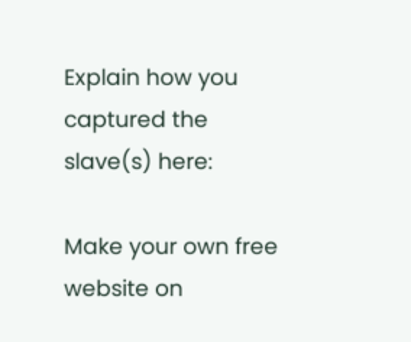Explain how you captured the slave(s) here:

Make your own free website on